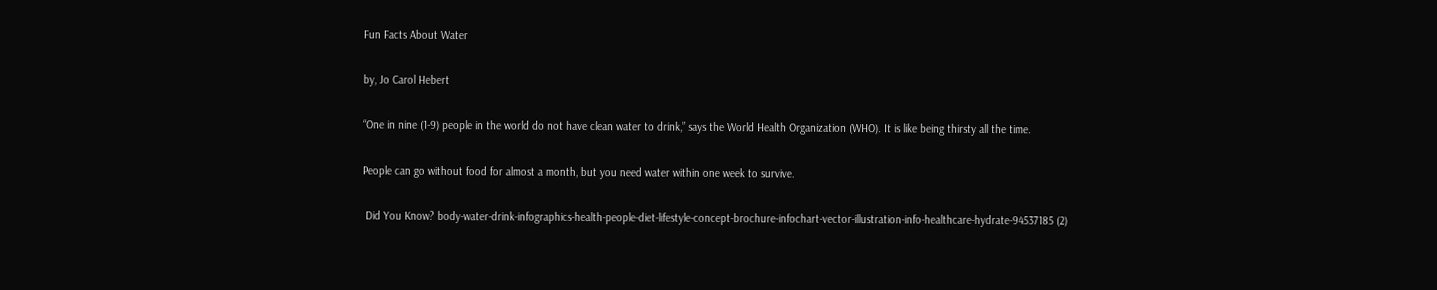Fun Facts About Water

by, Jo Carol Hebert

“One in nine (1-9) people in the world do not have clean water to drink,” says the World Health Organization (WHO). It is like being thirsty all the time.

People can go without food for almost a month, but you need water within one week to survive.

 Did You Know? body-water-drink-infographics-health-people-diet-lifestyle-concept-brochure-infochart-vector-illustration-info-healthcare-hydrate-94537185 (2)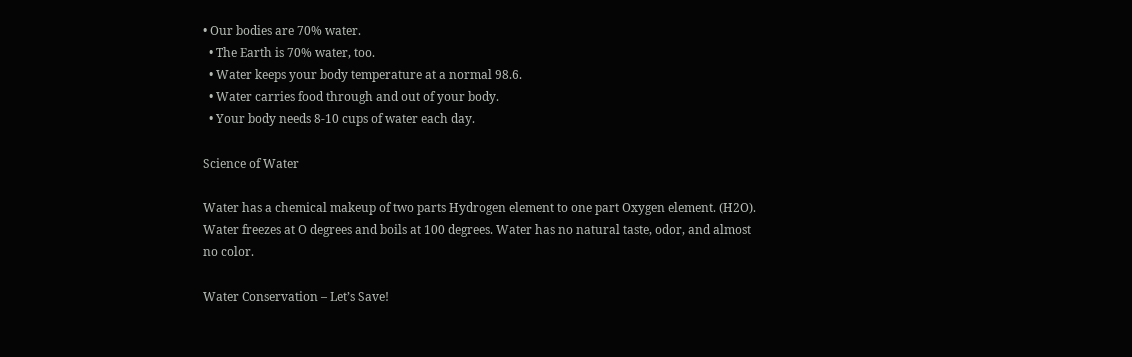• Our bodies are 70% water.
  • The Earth is 70% water, too.
  • Water keeps your body temperature at a normal 98.6.
  • Water carries food through and out of your body.
  • Your body needs 8-10 cups of water each day.

Science of Water

Water has a chemical makeup of two parts Hydrogen element to one part Oxygen element. (H2O). Water freezes at O degrees and boils at 100 degrees. Water has no natural taste, odor, and almost no color.

Water Conservation – Let’s Save!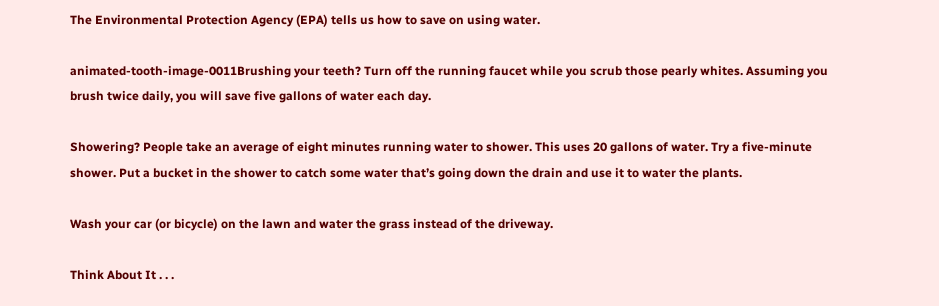The Environmental Protection Agency (EPA) tells us how to save on using water.

animated-tooth-image-0011Brushing your teeth? Turn off the running faucet while you scrub those pearly whites. Assuming you brush twice daily, you will save five gallons of water each day.

Showering? People take an average of eight minutes running water to shower. This uses 20 gallons of water. Try a five-minute shower. Put a bucket in the shower to catch some water that’s going down the drain and use it to water the plants.

Wash your car (or bicycle) on the lawn and water the grass instead of the driveway.

Think About It . . .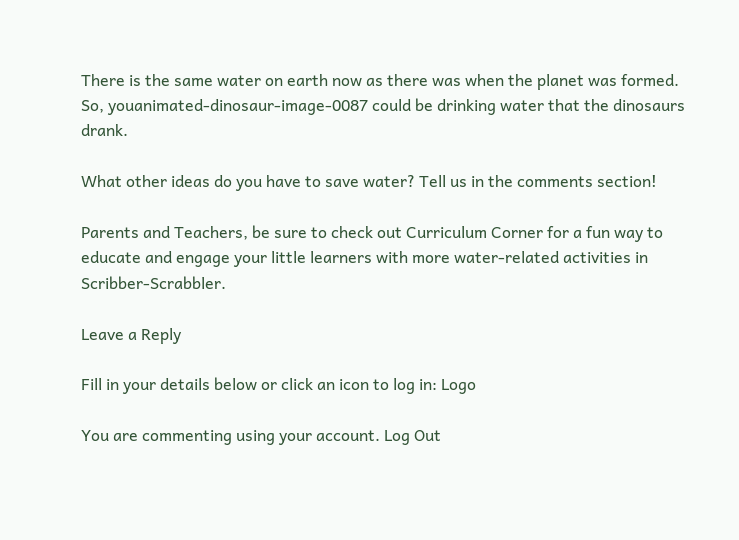There is the same water on earth now as there was when the planet was formed. So, youanimated-dinosaur-image-0087 could be drinking water that the dinosaurs drank.

What other ideas do you have to save water? Tell us in the comments section!

Parents and Teachers, be sure to check out Curriculum Corner for a fun way to educate and engage your little learners with more water-related activities in Scribber-Scrabbler.

Leave a Reply

Fill in your details below or click an icon to log in: Logo

You are commenting using your account. Log Out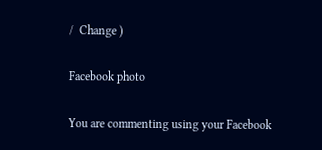/  Change )

Facebook photo

You are commenting using your Facebook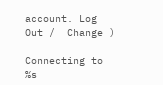account. Log Out /  Change )

Connecting to %s